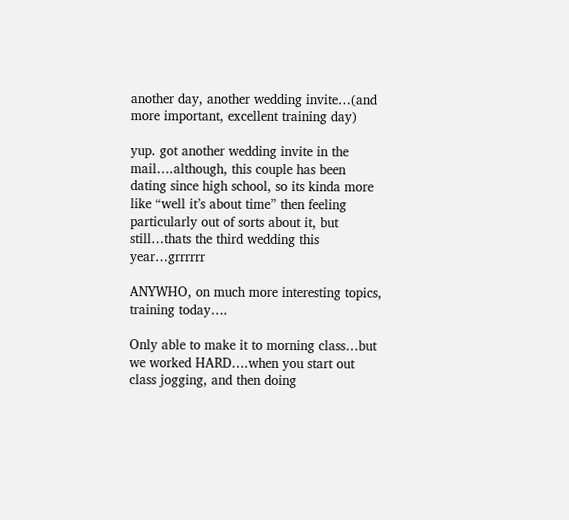another day, another wedding invite…(and more important, excellent training day)

yup. got another wedding invite in the mail….although, this couple has been dating since high school, so its kinda more like “well it’s about time” then feeling particularly out of sorts about it, but still…thats the third wedding this year…grrrrrr

ANYWHO, on much more interesting topics, training today….

Only able to make it to morning class…but we worked HARD….when you start out class jogging, and then doing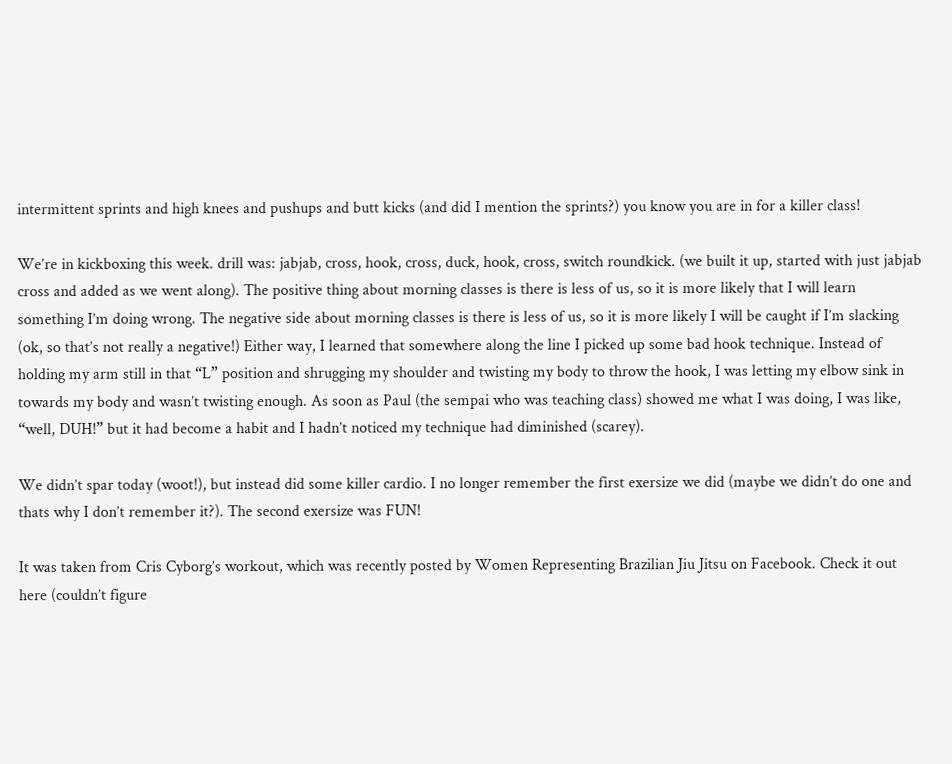intermittent sprints and high knees and pushups and butt kicks (and did I mention the sprints?) you know you are in for a killer class!

We’re in kickboxing this week. drill was: jabjab, cross, hook, cross, duck, hook, cross, switch roundkick. (we built it up, started with just jabjab cross and added as we went along). The positive thing about morning classes is there is less of us, so it is more likely that I will learn something I’m doing wrong. The negative side about morning classes is there is less of us, so it is more likely I will be caught if I’m slacking (ok, so that’s not really a negative!) Either way, I learned that somewhere along the line I picked up some bad hook technique. Instead of holding my arm still in that “L” position and shrugging my shoulder and twisting my body to throw the hook, I was letting my elbow sink in towards my body and wasn’t twisting enough. As soon as Paul (the sempai who was teaching class) showed me what I was doing, I was like, “well, DUH!” but it had become a habit and I hadn’t noticed my technique had diminished (scarey).

We didn’t spar today (woot!), but instead did some killer cardio. I no longer remember the first exersize we did (maybe we didn’t do one and thats why I don’t remember it?). The second exersize was FUN!

It was taken from Cris Cyborg’s workout, which was recently posted by Women Representing Brazilian Jiu Jitsu on Facebook. Check it out here (couldn’t figure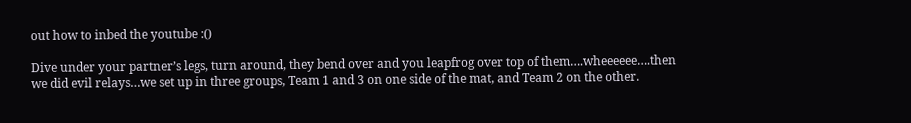out how to inbed the youtube :()

Dive under your partner’s legs, turn around, they bend over and you leapfrog over top of them….wheeeeee….then we did evil relays…we set up in three groups, Team 1 and 3 on one side of the mat, and Team 2 on the other.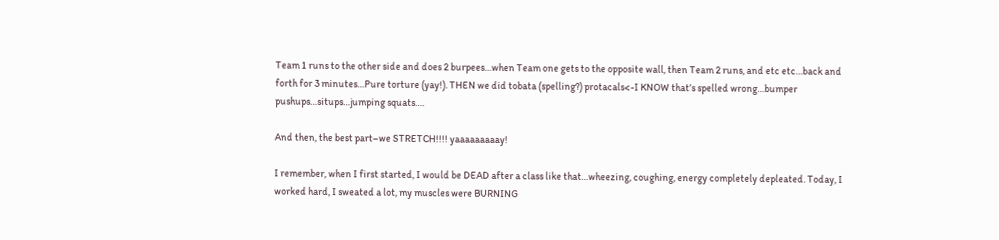Team 1 runs to the other side and does 2 burpees…when Team one gets to the opposite wall, then Team 2 runs, and etc etc…back and forth for 3 minutes…Pure torture (yay!). THEN we did tobata (spelling?) protacals<-I KNOW that’s spelled wrong…bumper pushups…situps…jumping squats….

And then, the best part–we STRETCH!!!! yaaaaaaaaay!

I remember, when I first started, I would be DEAD after a class like that…wheezing, coughing, energy completely depleated. Today, I worked hard, I sweated a lot, my muscles were BURNING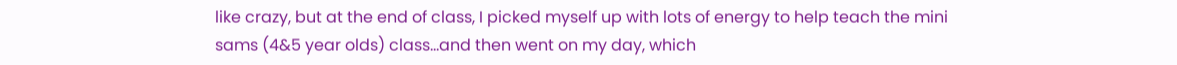like crazy, but at the end of class, I picked myself up with lots of energy to help teach the mini sams (4&5 year olds) class…and then went on my day, which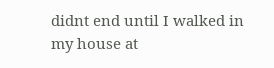didnt end until I walked in my house at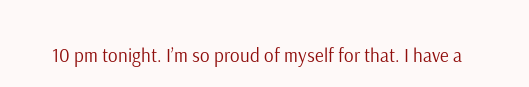10 pm tonight. I’m so proud of myself for that. I have a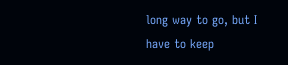long way to go, but I have to keep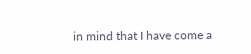in mind that I have come a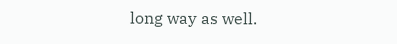long way as well.